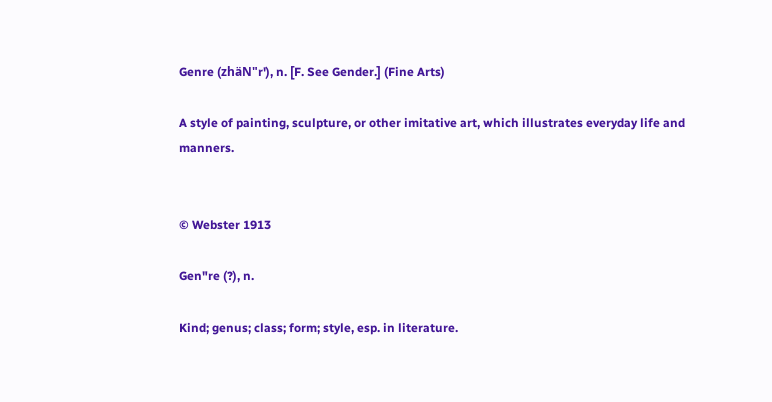Genre (zhäN"r'), n. [F. See Gender.] (Fine Arts)

A style of painting, sculpture, or other imitative art, which illustrates everyday life and manners.


© Webster 1913

Gen"re (?), n.

Kind; genus; class; form; style, esp. in literature.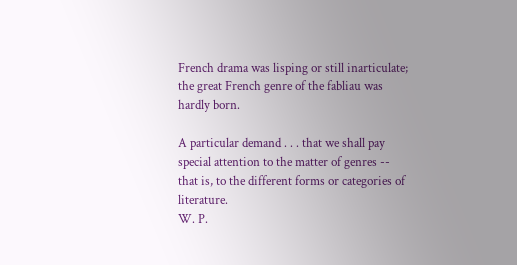French drama was lisping or still inarticulate; the great French genre of the fabliau was hardly born.

A particular demand . . . that we shall pay special attention to the matter of genres -- that is, to the different forms or categories of literature.
W. P.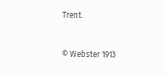Trent.


© Webster 1913